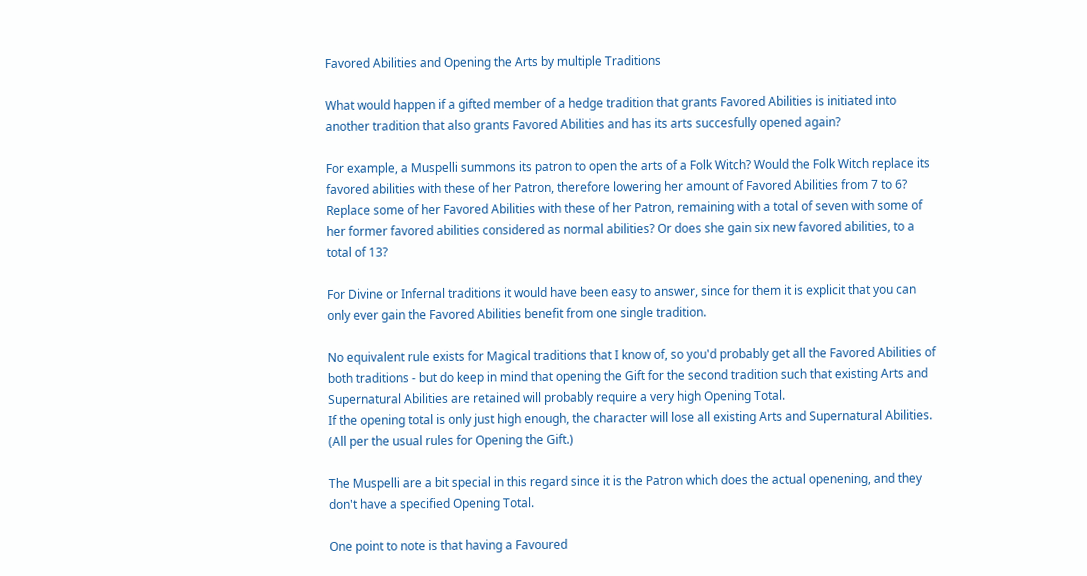Favored Abilities and Opening the Arts by multiple Traditions

What would happen if a gifted member of a hedge tradition that grants Favored Abilities is initiated into another tradition that also grants Favored Abilities and has its arts succesfully opened again?

For example, a Muspelli summons its patron to open the arts of a Folk Witch? Would the Folk Witch replace its favored abilities with these of her Patron, therefore lowering her amount of Favored Abilities from 7 to 6? Replace some of her Favored Abilities with these of her Patron, remaining with a total of seven with some of her former favored abilities considered as normal abilities? Or does she gain six new favored abilities, to a total of 13?

For Divine or Infernal traditions it would have been easy to answer, since for them it is explicit that you can only ever gain the Favored Abilities benefit from one single tradition.

No equivalent rule exists for Magical traditions that I know of, so you'd probably get all the Favored Abilities of both traditions - but do keep in mind that opening the Gift for the second tradition such that existing Arts and Supernatural Abilities are retained will probably require a very high Opening Total.
If the opening total is only just high enough, the character will lose all existing Arts and Supernatural Abilities. (All per the usual rules for Opening the Gift.)

The Muspelli are a bit special in this regard since it is the Patron which does the actual openening, and they don't have a specified Opening Total.

One point to note is that having a Favoured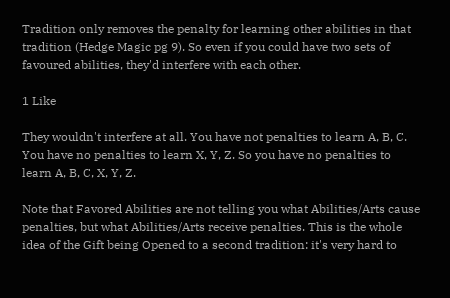Tradition only removes the penalty for learning other abilities in that tradition (Hedge Magic pg 9). So even if you could have two sets of favoured abilities, they'd interfere with each other.

1 Like

They wouldn't interfere at all. You have not penalties to learn A, B, C. You have no penalties to learn X, Y, Z. So you have no penalties to learn A, B, C, X, Y, Z.

Note that Favored Abilities are not telling you what Abilities/Arts cause penalties, but what Abilities/Arts receive penalties. This is the whole idea of the Gift being Opened to a second tradition: it's very hard to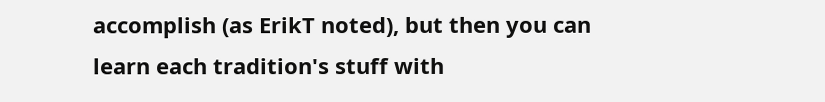accomplish (as ErikT noted), but then you can learn each tradition's stuff with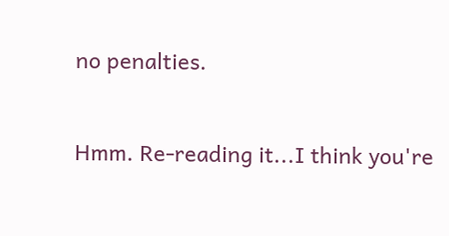no penalties.


Hmm. Re-reading it...I think you're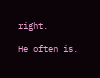right.

He often is.